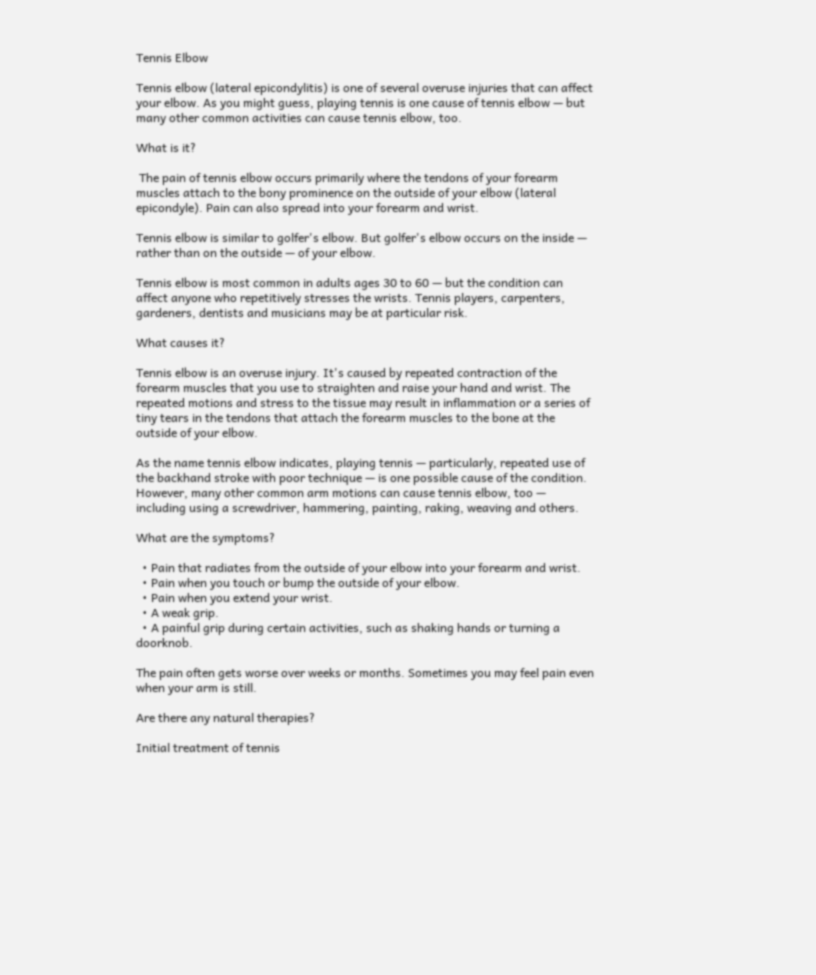Tennis Elbow

Tennis elbow (lateral epicondylitis) is one of several overuse injuries that can affect your elbow. As you might guess, playing tennis is one cause of tennis elbow — but many other common activities can cause tennis elbow, too.

What is it?

 The pain of tennis elbow occurs primarily where the tendons of your forearm muscles attach to the bony prominence on the outside of your elbow (lateral epicondyle). Pain can also spread into your forearm and wrist.

Tennis elbow is similar to golfer's elbow. But golfer's elbow occurs on the inside — rather than on the outside — of your elbow.

Tennis elbow is most common in adults ages 30 to 60 — but the condition can affect anyone who repetitively stresses the wrists. Tennis players, carpenters, gardeners, dentists and musicians may be at particular risk.

What causes it?

Tennis elbow is an overuse injury. It's caused by repeated contraction of the forearm muscles that you use to straighten and raise your hand and wrist. The repeated motions and stress to the tissue may result in inflammation or a series of tiny tears in the tendons that attach the forearm muscles to the bone at the outside of your elbow.

As the name tennis elbow indicates, playing tennis — particularly, repeated use of the backhand stroke with poor technique — is one possible cause of the condition. However, many other common arm motions can cause tennis elbow, too — including using a screwdriver, hammering, painting, raking, weaving and others.

What are the symptoms?

  • Pain that radiates from the outside of your elbow into your forearm and wrist.
  • Pain when you touch or bump the outside of your elbow.
  • Pain when you extend your wrist.
  • A weak grip.
  • A painful grip during certain activities, such as shaking hands or turning a doorknob.

The pain often gets worse over weeks or months. Sometimes you may feel pain even when your arm is still.

Are there any natural therapies?

Initial treatment of tennis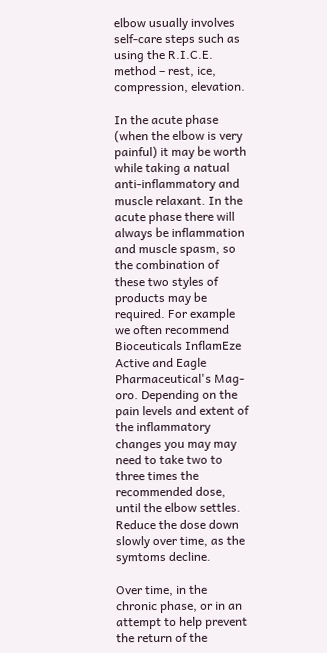elbow usually involves self-care steps such as using the R.I.C.E. method – rest, ice, compression, elevation.

In the acute phase (when the elbow is very painful) it may be worth while taking a natual anti-inflammatory and muscle relaxant. In the acute phase there will always be inflammation and muscle spasm, so the combination of these two styles of products may be required. For example we often recommend Bioceuticals InflamEze Active and Eagle Pharmaceutical's Mag-oro. Depending on the pain levels and extent of the inflammatory changes you may may need to take two to three times the recommended dose, until the elbow settles. Reduce the dose down slowly over time, as the symtoms decline.

Over time, in the chronic phase, or in an attempt to help prevent the return of the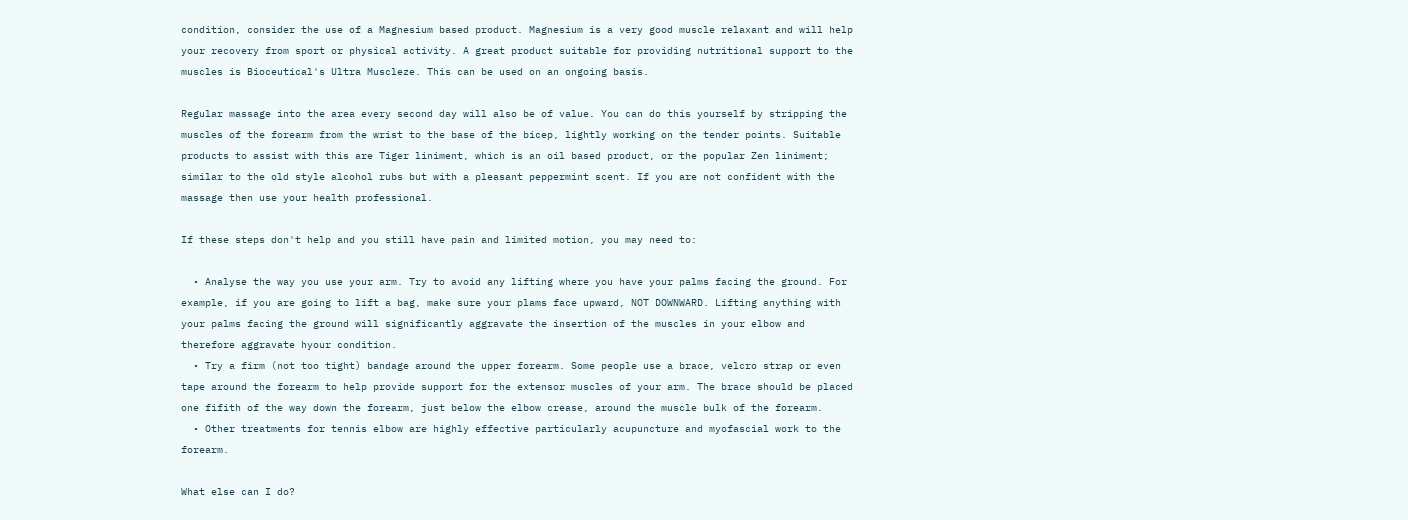condition, consider the use of a Magnesium based product. Magnesium is a very good muscle relaxant and will help your recovery from sport or physical activity. A great product suitable for providing nutritional support to the muscles is Bioceutical's Ultra Muscleze. This can be used on an ongoing basis.

Regular massage into the area every second day will also be of value. You can do this yourself by stripping the muscles of the forearm from the wrist to the base of the bicep, lightly working on the tender points. Suitable products to assist with this are Tiger liniment, which is an oil based product, or the popular Zen liniment; similar to the old style alcohol rubs but with a pleasant peppermint scent. If you are not confident with the massage then use your health professional.

If these steps don't help and you still have pain and limited motion, you may need to:

  • Analyse the way you use your arm. Try to avoid any lifting where you have your palms facing the ground. For example, if you are going to lift a bag, make sure your plams face upward, NOT DOWNWARD. Lifting anything with your palms facing the ground will significantly aggravate the insertion of the muscles in your elbow and therefore aggravate hyour condition.
  • Try a firm (not too tight) bandage around the upper forearm. Some people use a brace, velcro strap or even tape around the forearm to help provide support for the extensor muscles of your arm. The brace should be placed one fifith of the way down the forearm, just below the elbow crease, around the muscle bulk of the forearm.
  • Other treatments for tennis elbow are highly effective particularly acupuncture and myofascial work to the forearm.

What else can I do?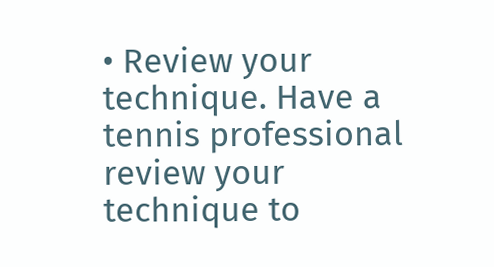• Review your technique. Have a tennis professional review your technique to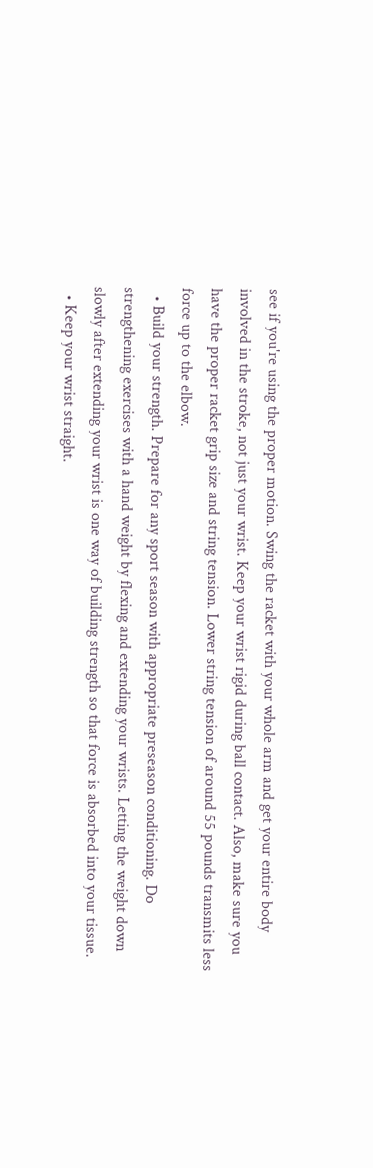see if you're using the proper motion. Swing the racket with your whole arm and get your entire body involved in the stroke, not just your wrist. Keep your wrist rigid during ball contact. Also, make sure you have the proper racket grip size and string tension. Lower string tension of around 55 pounds transmits less force up to the elbow.
  • Build your strength. Prepare for any sport season with appropriate preseason conditioning. Do strengthening exercises with a hand weight by flexing and extending your wrists. Letting the weight down slowly after extending your wrist is one way of building strength so that force is absorbed into your tissue.
  • Keep your wrist straight.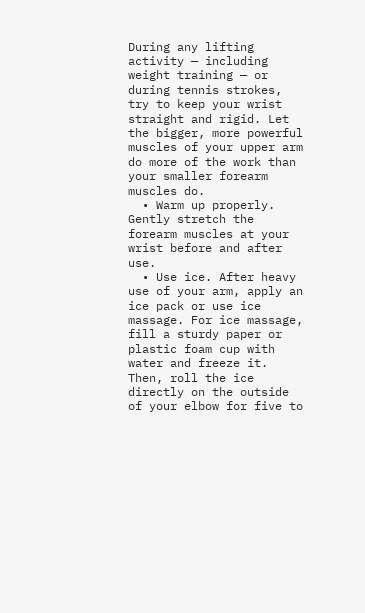During any lifting activity — including weight training — or during tennis strokes, try to keep your wrist straight and rigid. Let the bigger, more powerful muscles of your upper arm do more of the work than your smaller forearm muscles do.
  • Warm up properly. Gently stretch the forearm muscles at your wrist before and after use.
  • Use ice. After heavy use of your arm, apply an ice pack or use ice massage. For ice massage, fill a sturdy paper or plastic foam cup with water and freeze it. Then, roll the ice directly on the outside of your elbow for five to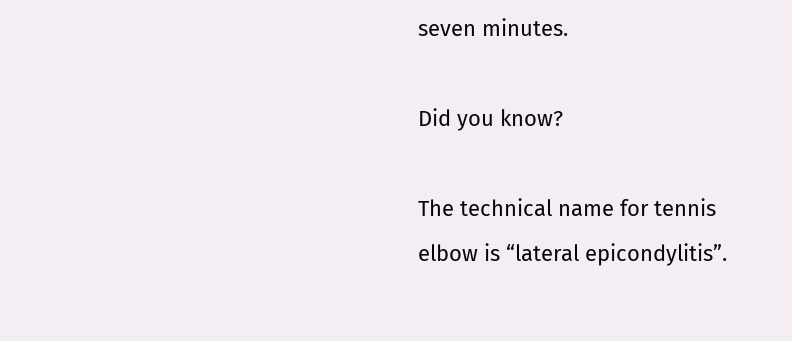seven minutes.

Did you know?

The technical name for tennis elbow is “lateral epicondylitis”.